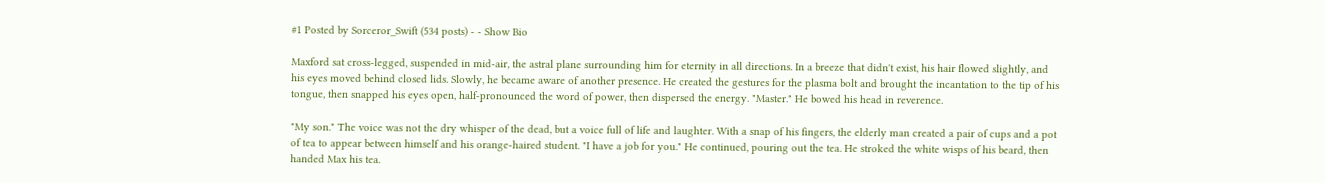#1 Posted by Sorceror_Swift (534 posts) - - Show Bio

Maxford sat cross-legged, suspended in mid-air, the astral plane surrounding him for eternity in all directions. In a breeze that didn't exist, his hair flowed slightly, and his eyes moved behind closed lids. Slowly, he became aware of another presence. He created the gestures for the plasma bolt and brought the incantation to the tip of his tongue, then snapped his eyes open, half-pronounced the word of power, then dispersed the energy. "Master." He bowed his head in reverence.

"My son." The voice was not the dry whisper of the dead, but a voice full of life and laughter. With a snap of his fingers, the elderly man created a pair of cups and a pot of tea to appear between himself and his orange-haired student. "I have a job for you." He continued, pouring out the tea. He stroked the white wisps of his beard, then handed Max his tea.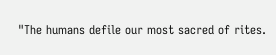"The humans defile our most sacred of rites.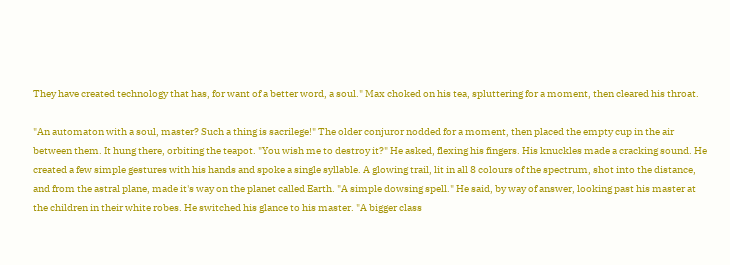They have created technology that has, for want of a better word, a soul." Max choked on his tea, spluttering for a moment, then cleared his throat.

"An automaton with a soul, master? Such a thing is sacrilege!" The older conjuror nodded for a moment, then placed the empty cup in the air between them. It hung there, orbiting the teapot. "You wish me to destroy it?" He asked, flexing his fingers. His knuckles made a cracking sound. He created a few simple gestures with his hands and spoke a single syllable. A glowing trail, lit in all 8 colours of the spectrum, shot into the distance, and from the astral plane, made it's way on the planet called Earth. "A simple dowsing spell." He said, by way of answer, looking past his master at the children in their white robes. He switched his glance to his master. "A bigger class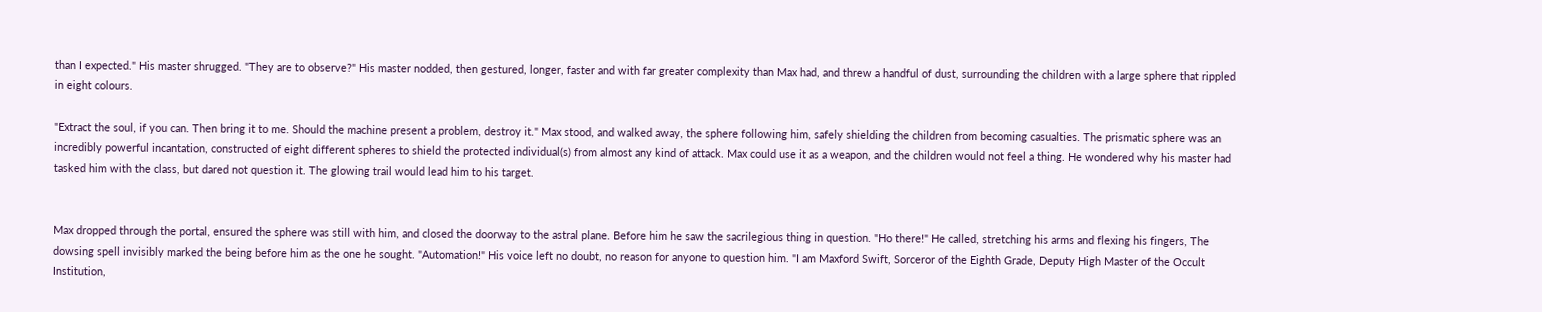than I expected." His master shrugged. "They are to observe?" His master nodded, then gestured, longer, faster and with far greater complexity than Max had, and threw a handful of dust, surrounding the children with a large sphere that rippled in eight colours.

"Extract the soul, if you can. Then bring it to me. Should the machine present a problem, destroy it." Max stood, and walked away, the sphere following him, safely shielding the children from becoming casualties. The prismatic sphere was an incredibly powerful incantation, constructed of eight different spheres to shield the protected individual(s) from almost any kind of attack. Max could use it as a weapon, and the children would not feel a thing. He wondered why his master had tasked him with the class, but dared not question it. The glowing trail would lead him to his target.


Max dropped through the portal, ensured the sphere was still with him, and closed the doorway to the astral plane. Before him he saw the sacrilegious thing in question. "Ho there!" He called, stretching his arms and flexing his fingers, The dowsing spell invisibly marked the being before him as the one he sought. "Automation!" His voice left no doubt, no reason for anyone to question him. "I am Maxford Swift, Sorceror of the Eighth Grade, Deputy High Master of the Occult Institution,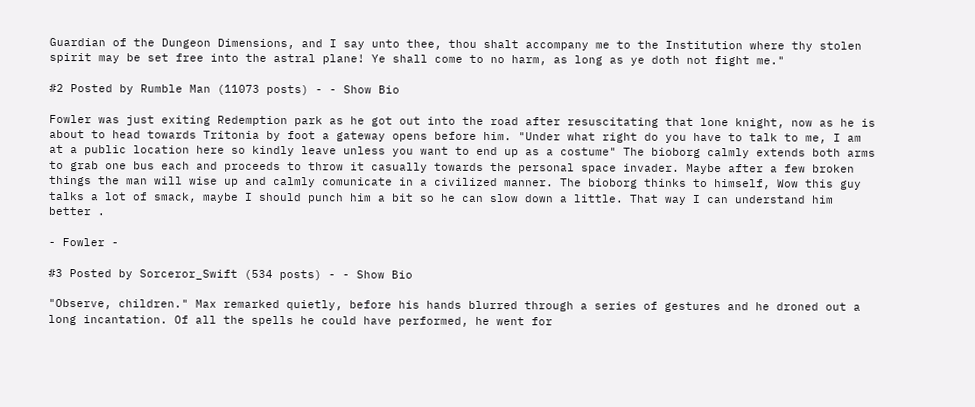Guardian of the Dungeon Dimensions, and I say unto thee, thou shalt accompany me to the Institution where thy stolen spirit may be set free into the astral plane! Ye shall come to no harm, as long as ye doth not fight me."

#2 Posted by Rumble Man (11073 posts) - - Show Bio

Fowler was just exiting Redemption park as he got out into the road after resuscitating that lone knight, now as he is about to head towards Tritonia by foot a gateway opens before him. "Under what right do you have to talk to me, I am at a public location here so kindly leave unless you want to end up as a costume" The bioborg calmly extends both arms to grab one bus each and proceeds to throw it casually towards the personal space invader. Maybe after a few broken things the man will wise up and calmly comunicate in a civilized manner. The bioborg thinks to himself, Wow this guy talks a lot of smack, maybe I should punch him a bit so he can slow down a little. That way I can understand him better .

- Fowler -

#3 Posted by Sorceror_Swift (534 posts) - - Show Bio

"Observe, children." Max remarked quietly, before his hands blurred through a series of gestures and he droned out a long incantation. Of all the spells he could have performed, he went for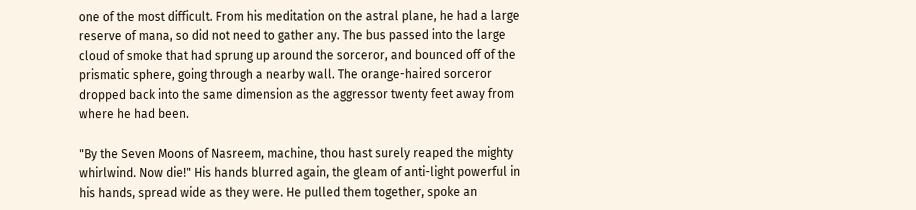one of the most difficult. From his meditation on the astral plane, he had a large reserve of mana, so did not need to gather any. The bus passed into the large cloud of smoke that had sprung up around the sorceror, and bounced off of the prismatic sphere, going through a nearby wall. The orange-haired sorceror dropped back into the same dimension as the aggressor twenty feet away from where he had been.

"By the Seven Moons of Nasreem, machine, thou hast surely reaped the mighty whirlwind. Now die!" His hands blurred again, the gleam of anti-light powerful in his hands, spread wide as they were. He pulled them together, spoke an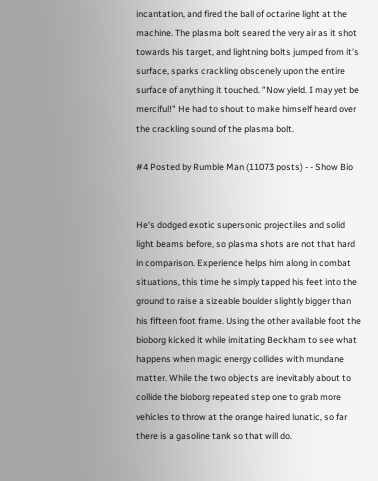incantation, and fired the ball of octarine light at the machine. The plasma bolt seared the very air as it shot towards his target, and lightning bolts jumped from it's surface, sparks crackling obscenely upon the entire surface of anything it touched. "Now yield. I may yet be merciful!" He had to shout to make himself heard over the crackling sound of the plasma bolt.

#4 Posted by Rumble Man (11073 posts) - - Show Bio


He's dodged exotic supersonic projectiles and solid light beams before, so plasma shots are not that hard in comparison. Experience helps him along in combat situations, this time he simply tapped his feet into the ground to raise a sizeable boulder slightly bigger than his fifteen foot frame. Using the other available foot the bioborg kicked it while imitating Beckham to see what happens when magic energy collides with mundane matter. While the two objects are inevitably about to collide the bioborg repeated step one to grab more vehicles to throw at the orange haired lunatic, so far there is a gasoline tank so that will do.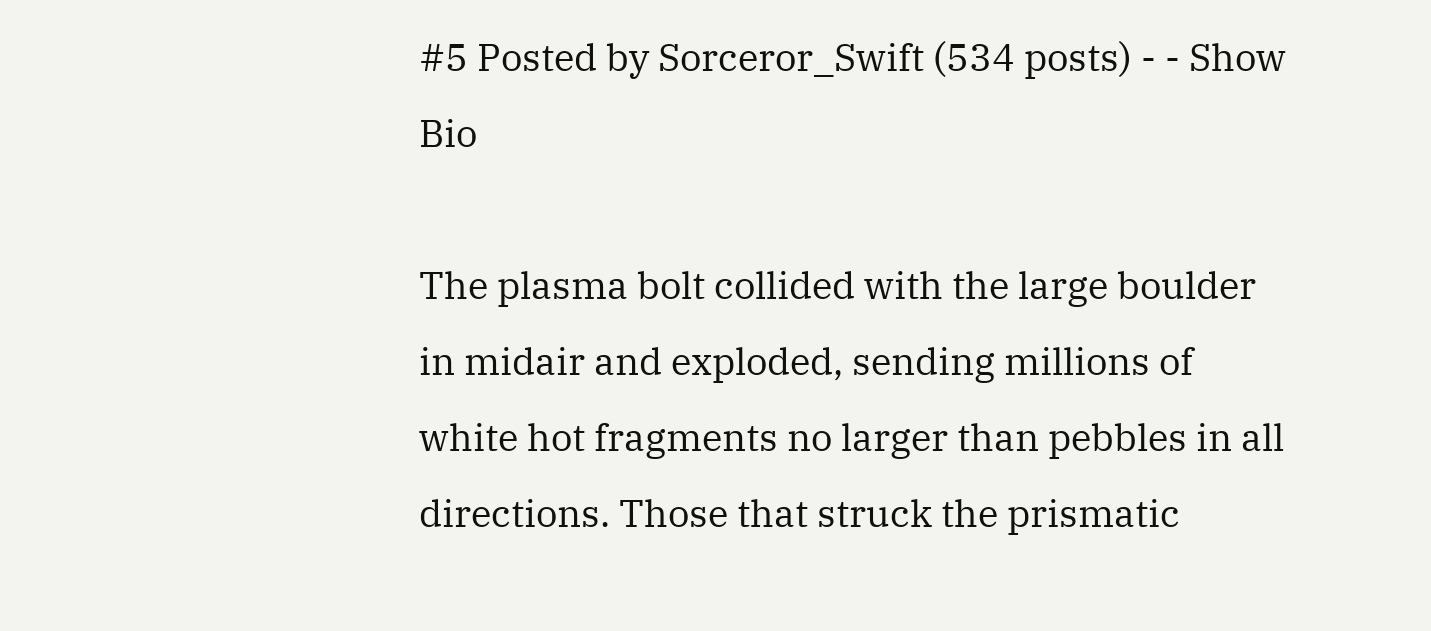#5 Posted by Sorceror_Swift (534 posts) - - Show Bio

The plasma bolt collided with the large boulder in midair and exploded, sending millions of white hot fragments no larger than pebbles in all directions. Those that struck the prismatic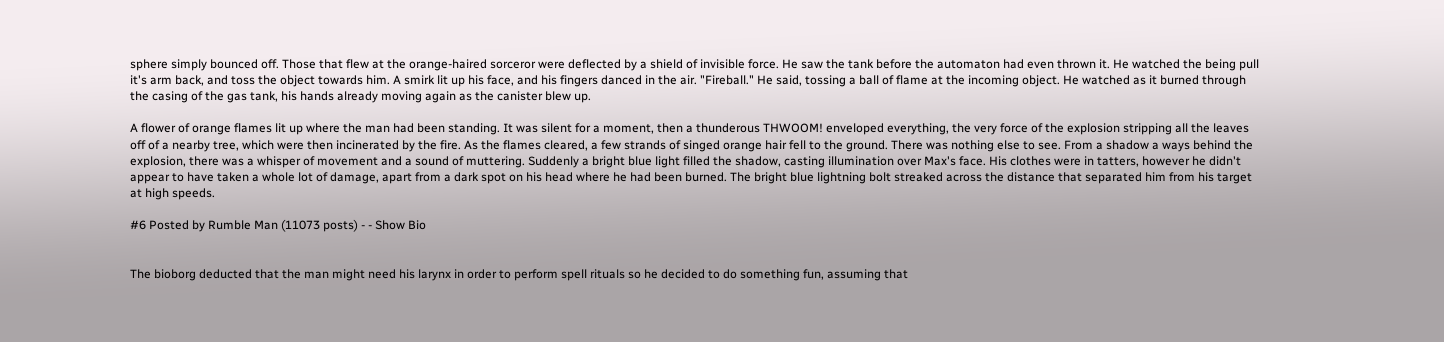sphere simply bounced off. Those that flew at the orange-haired sorceror were deflected by a shield of invisible force. He saw the tank before the automaton had even thrown it. He watched the being pull it's arm back, and toss the object towards him. A smirk lit up his face, and his fingers danced in the air. "Fireball." He said, tossing a ball of flame at the incoming object. He watched as it burned through the casing of the gas tank, his hands already moving again as the canister blew up.

A flower of orange flames lit up where the man had been standing. It was silent for a moment, then a thunderous THWOOM! enveloped everything, the very force of the explosion stripping all the leaves off of a nearby tree, which were then incinerated by the fire. As the flames cleared, a few strands of singed orange hair fell to the ground. There was nothing else to see. From a shadow a ways behind the explosion, there was a whisper of movement and a sound of muttering. Suddenly a bright blue light filled the shadow, casting illumination over Max's face. His clothes were in tatters, however he didn't appear to have taken a whole lot of damage, apart from a dark spot on his head where he had been burned. The bright blue lightning bolt streaked across the distance that separated him from his target at high speeds.

#6 Posted by Rumble Man (11073 posts) - - Show Bio


The bioborg deducted that the man might need his larynx in order to perform spell rituals so he decided to do something fun, assuming that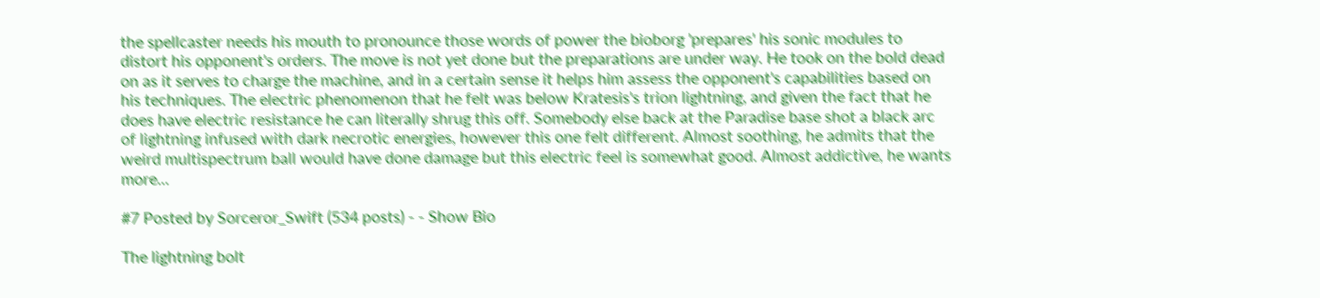the spellcaster needs his mouth to pronounce those words of power the bioborg 'prepares' his sonic modules to distort his opponent's orders. The move is not yet done but the preparations are under way. He took on the bold dead on as it serves to charge the machine, and in a certain sense it helps him assess the opponent's capabilities based on his techniques. The electric phenomenon that he felt was below Kratesis's trion lightning, and given the fact that he does have electric resistance he can literally shrug this off. Somebody else back at the Paradise base shot a black arc of lightning infused with dark necrotic energies, however this one felt different. Almost soothing, he admits that the weird multispectrum ball would have done damage but this electric feel is somewhat good. Almost addictive, he wants more...

#7 Posted by Sorceror_Swift (534 posts) - - Show Bio

The lightning bolt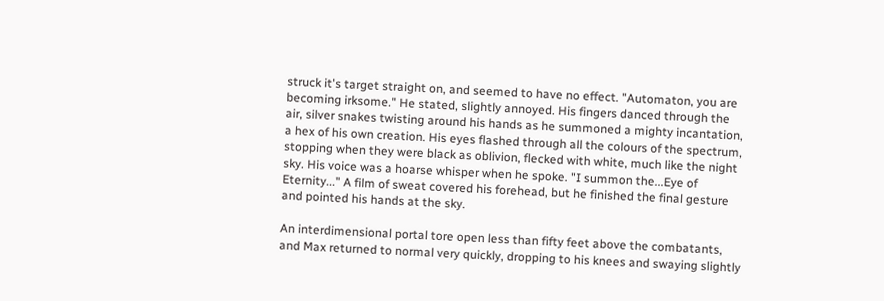struck it's target straight on, and seemed to have no effect. "Automaton, you are becoming irksome." He stated, slightly annoyed. His fingers danced through the air, silver snakes twisting around his hands as he summoned a mighty incantation, a hex of his own creation. His eyes flashed through all the colours of the spectrum, stopping when they were black as oblivion, flecked with white, much like the night sky. His voice was a hoarse whisper when he spoke. "I summon the...Eye of Eternity..." A film of sweat covered his forehead, but he finished the final gesture and pointed his hands at the sky.

An interdimensional portal tore open less than fifty feet above the combatants, and Max returned to normal very quickly, dropping to his knees and swaying slightly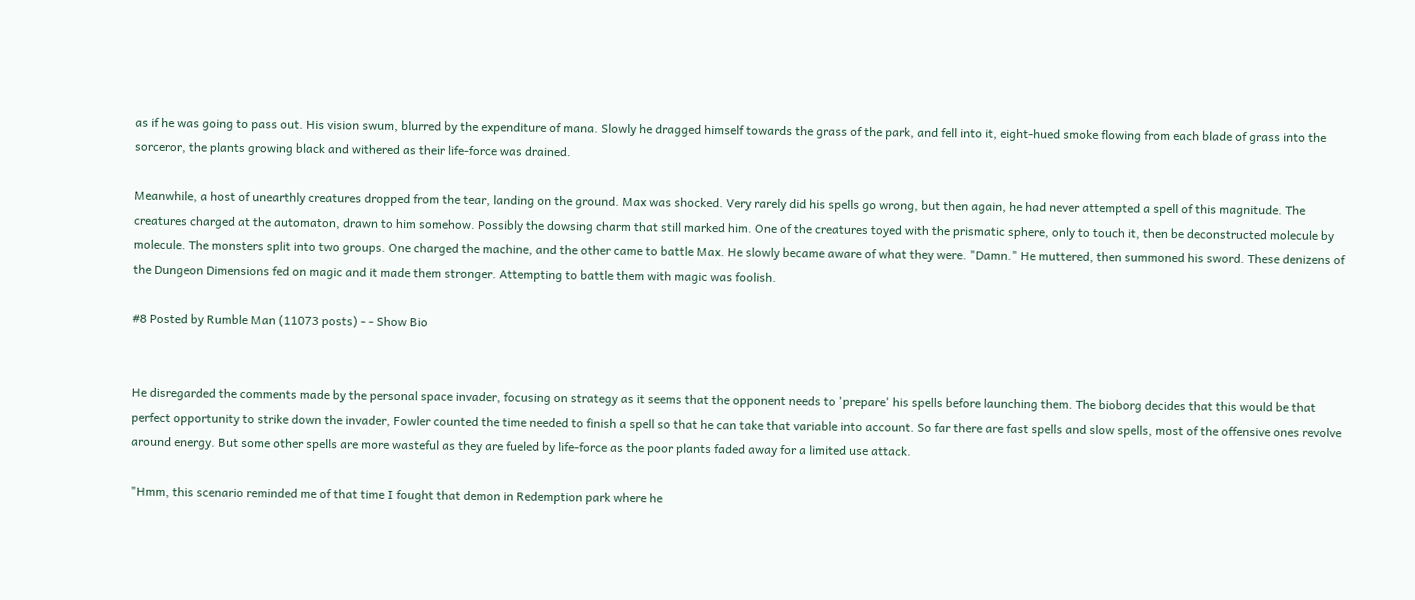as if he was going to pass out. His vision swum, blurred by the expenditure of mana. Slowly he dragged himself towards the grass of the park, and fell into it, eight-hued smoke flowing from each blade of grass into the sorceror, the plants growing black and withered as their life-force was drained.

Meanwhile, a host of unearthly creatures dropped from the tear, landing on the ground. Max was shocked. Very rarely did his spells go wrong, but then again, he had never attempted a spell of this magnitude. The creatures charged at the automaton, drawn to him somehow. Possibly the dowsing charm that still marked him. One of the creatures toyed with the prismatic sphere, only to touch it, then be deconstructed molecule by molecule. The monsters split into two groups. One charged the machine, and the other came to battle Max. He slowly became aware of what they were. "Damn." He muttered, then summoned his sword. These denizens of the Dungeon Dimensions fed on magic and it made them stronger. Attempting to battle them with magic was foolish.

#8 Posted by Rumble Man (11073 posts) - - Show Bio


He disregarded the comments made by the personal space invader, focusing on strategy as it seems that the opponent needs to 'prepare' his spells before launching them. The bioborg decides that this would be that perfect opportunity to strike down the invader, Fowler counted the time needed to finish a spell so that he can take that variable into account. So far there are fast spells and slow spells, most of the offensive ones revolve around energy. But some other spells are more wasteful as they are fueled by life-force as the poor plants faded away for a limited use attack.

"Hmm, this scenario reminded me of that time I fought that demon in Redemption park where he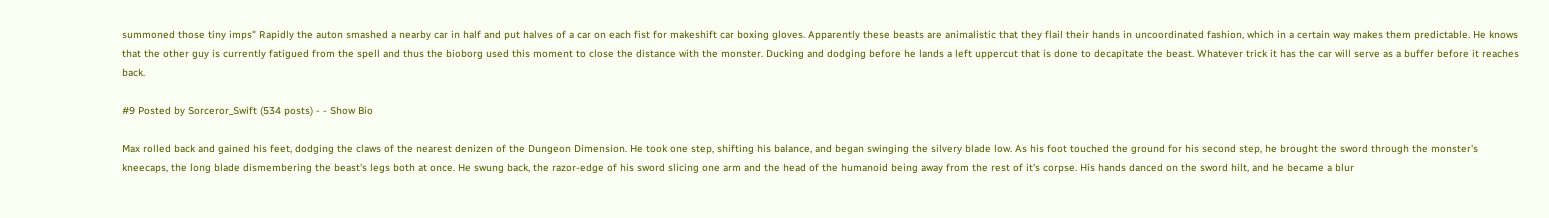summoned those tiny imps" Rapidly the auton smashed a nearby car in half and put halves of a car on each fist for makeshift car boxing gloves. Apparently these beasts are animalistic that they flail their hands in uncoordinated fashion, which in a certain way makes them predictable. He knows that the other guy is currently fatigued from the spell and thus the bioborg used this moment to close the distance with the monster. Ducking and dodging before he lands a left uppercut that is done to decapitate the beast. Whatever trick it has the car will serve as a buffer before it reaches back.

#9 Posted by Sorceror_Swift (534 posts) - - Show Bio

Max rolled back and gained his feet, dodging the claws of the nearest denizen of the Dungeon Dimension. He took one step, shifting his balance, and began swinging the silvery blade low. As his foot touched the ground for his second step, he brought the sword through the monster's kneecaps, the long blade dismembering the beast's legs both at once. He swung back, the razor-edge of his sword slicing one arm and the head of the humanoid being away from the rest of it's corpse. His hands danced on the sword hilt, and he became a blur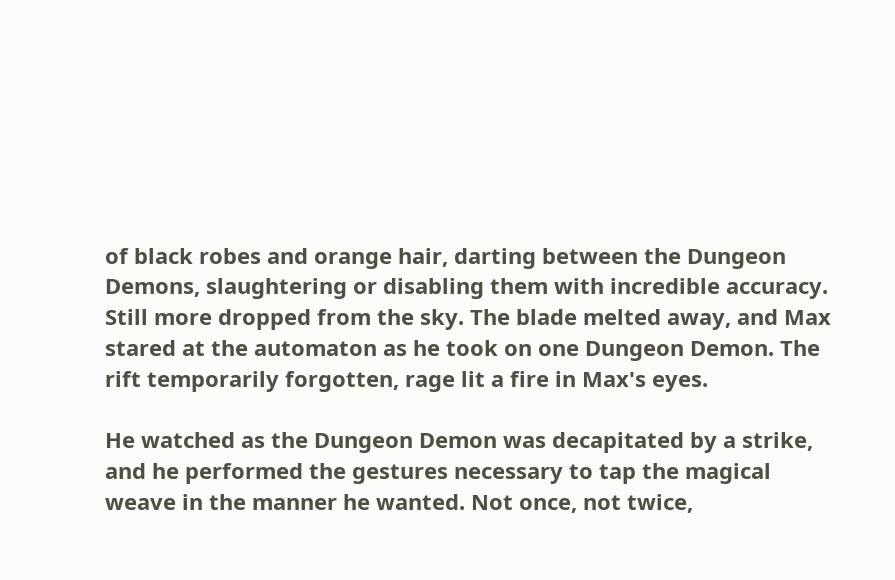of black robes and orange hair, darting between the Dungeon Demons, slaughtering or disabling them with incredible accuracy. Still more dropped from the sky. The blade melted away, and Max stared at the automaton as he took on one Dungeon Demon. The rift temporarily forgotten, rage lit a fire in Max's eyes.

He watched as the Dungeon Demon was decapitated by a strike, and he performed the gestures necessary to tap the magical weave in the manner he wanted. Not once, not twice,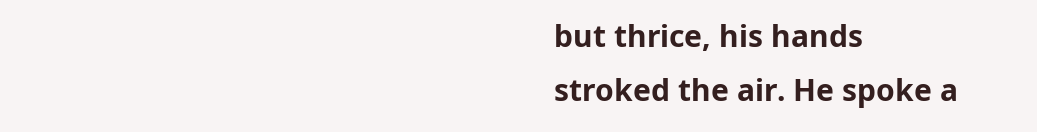but thrice, his hands stroked the air. He spoke a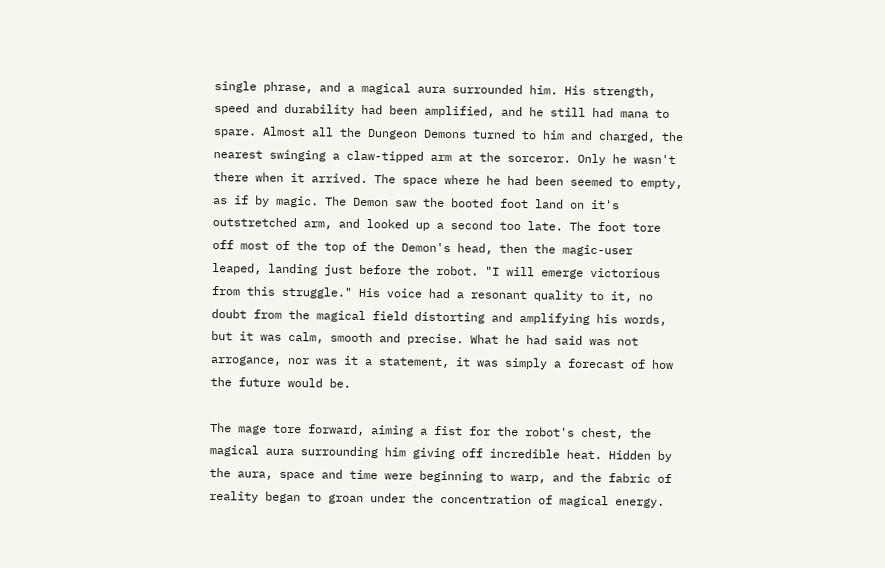single phrase, and a magical aura surrounded him. His strength, speed and durability had been amplified, and he still had mana to spare. Almost all the Dungeon Demons turned to him and charged, the nearest swinging a claw-tipped arm at the sorceror. Only he wasn't there when it arrived. The space where he had been seemed to empty, as if by magic. The Demon saw the booted foot land on it's outstretched arm, and looked up a second too late. The foot tore off most of the top of the Demon's head, then the magic-user leaped, landing just before the robot. "I will emerge victorious from this struggle." His voice had a resonant quality to it, no doubt from the magical field distorting and amplifying his words, but it was calm, smooth and precise. What he had said was not arrogance, nor was it a statement, it was simply a forecast of how the future would be.

The mage tore forward, aiming a fist for the robot's chest, the magical aura surrounding him giving off incredible heat. Hidden by the aura, space and time were beginning to warp, and the fabric of reality began to groan under the concentration of magical energy.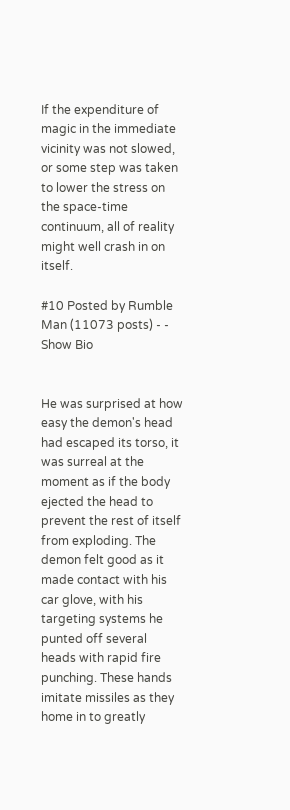If the expenditure of magic in the immediate vicinity was not slowed, or some step was taken to lower the stress on the space-time continuum, all of reality might well crash in on itself.

#10 Posted by Rumble Man (11073 posts) - - Show Bio


He was surprised at how easy the demon's head had escaped its torso, it was surreal at the moment as if the body ejected the head to prevent the rest of itself from exploding. The demon felt good as it made contact with his car glove, with his targeting systems he punted off several heads with rapid fire punching. These hands imitate missiles as they home in to greatly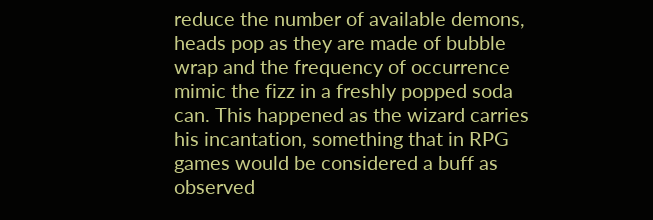reduce the number of available demons, heads pop as they are made of bubble wrap and the frequency of occurrence mimic the fizz in a freshly popped soda can. This happened as the wizard carries his incantation, something that in RPG games would be considered a buff as observed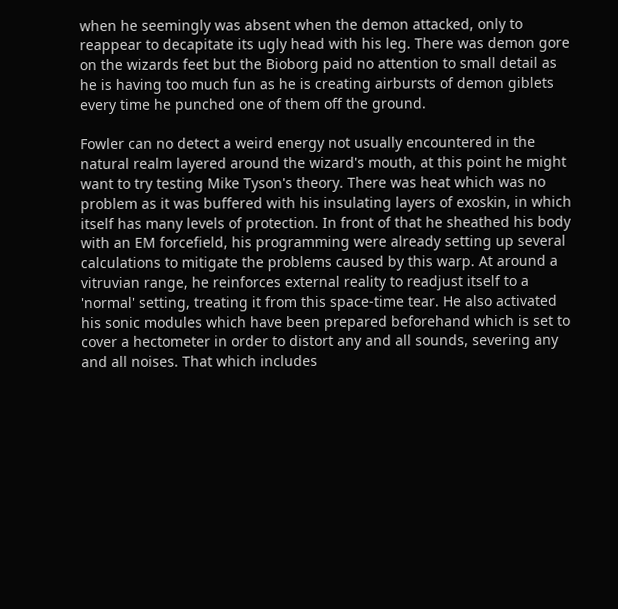when he seemingly was absent when the demon attacked, only to reappear to decapitate its ugly head with his leg. There was demon gore on the wizards feet but the Bioborg paid no attention to small detail as he is having too much fun as he is creating airbursts of demon giblets every time he punched one of them off the ground.

Fowler can no detect a weird energy not usually encountered in the natural realm layered around the wizard's mouth, at this point he might want to try testing Mike Tyson's theory. There was heat which was no problem as it was buffered with his insulating layers of exoskin, in which itself has many levels of protection. In front of that he sheathed his body with an EM forcefield, his programming were already setting up several calculations to mitigate the problems caused by this warp. At around a vitruvian range, he reinforces external reality to readjust itself to a 'normal' setting, treating it from this space-time tear. He also activated his sonic modules which have been prepared beforehand which is set to cover a hectometer in order to distort any and all sounds, severing any and all noises. That which includes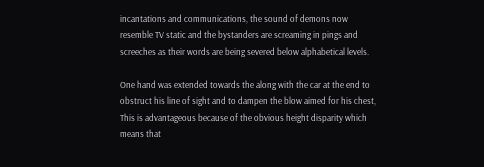incantations and communications, the sound of demons now resemble TV static and the bystanders are screaming in pings and screeches as their words are being severed below alphabetical levels.

One hand was extended towards the along with the car at the end to obstruct his line of sight and to dampen the blow aimed for his chest, This is advantageous because of the obvious height disparity which means that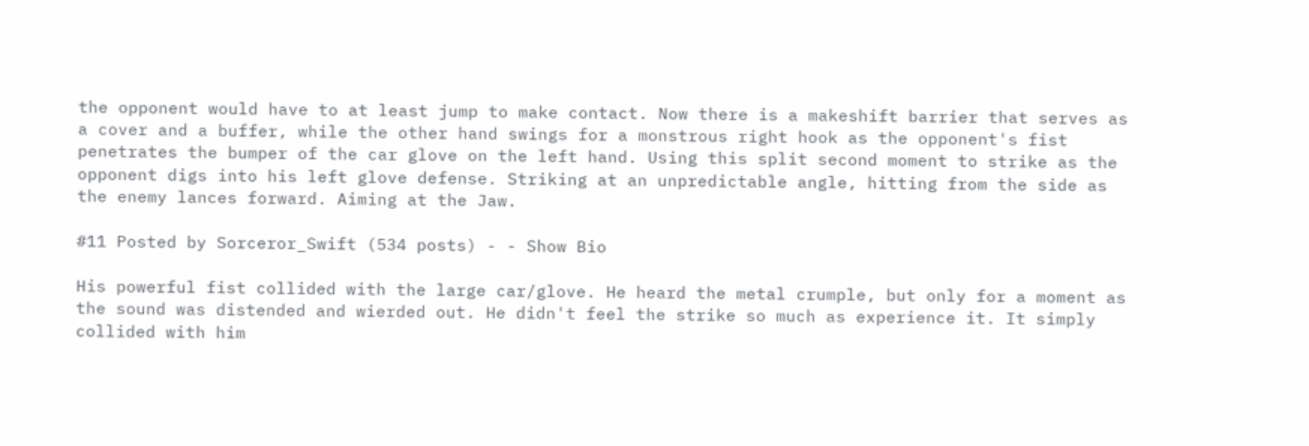the opponent would have to at least jump to make contact. Now there is a makeshift barrier that serves as a cover and a buffer, while the other hand swings for a monstrous right hook as the opponent's fist penetrates the bumper of the car glove on the left hand. Using this split second moment to strike as the opponent digs into his left glove defense. Striking at an unpredictable angle, hitting from the side as the enemy lances forward. Aiming at the Jaw.

#11 Posted by Sorceror_Swift (534 posts) - - Show Bio

His powerful fist collided with the large car/glove. He heard the metal crumple, but only for a moment as the sound was distended and wierded out. He didn't feel the strike so much as experience it. It simply collided with him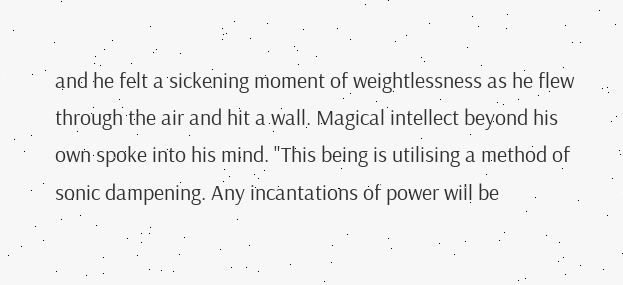and he felt a sickening moment of weightlessness as he flew through the air and hit a wall. Magical intellect beyond his own spoke into his mind. "This being is utilising a method of sonic dampening. Any incantations of power will be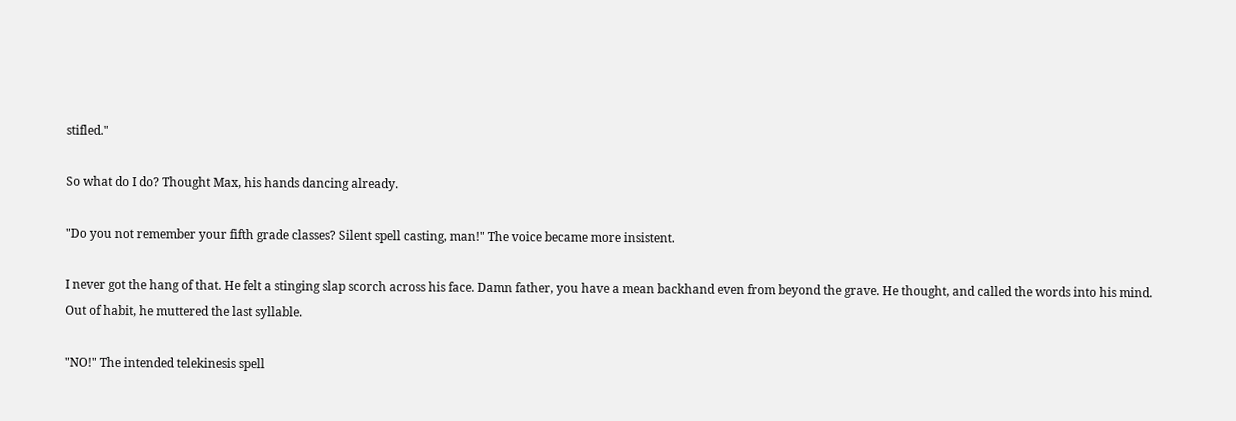stifled."

So what do I do? Thought Max, his hands dancing already.

"Do you not remember your fifth grade classes? Silent spell casting, man!" The voice became more insistent.

I never got the hang of that. He felt a stinging slap scorch across his face. Damn father, you have a mean backhand even from beyond the grave. He thought, and called the words into his mind. Out of habit, he muttered the last syllable.

"NO!" The intended telekinesis spell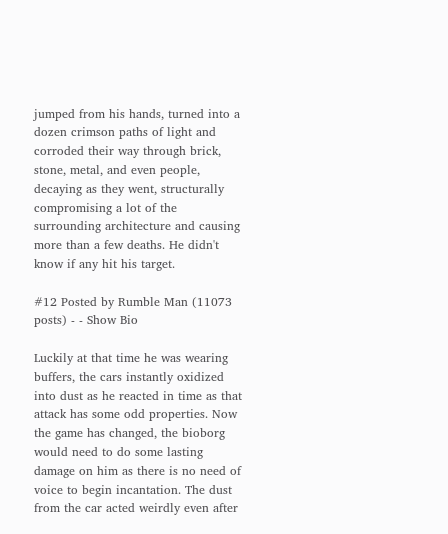jumped from his hands, turned into a dozen crimson paths of light and corroded their way through brick, stone, metal, and even people, decaying as they went, structurally compromising a lot of the surrounding architecture and causing more than a few deaths. He didn't know if any hit his target.

#12 Posted by Rumble Man (11073 posts) - - Show Bio

Luckily at that time he was wearing buffers, the cars instantly oxidized into dust as he reacted in time as that attack has some odd properties. Now the game has changed, the bioborg would need to do some lasting damage on him as there is no need of voice to begin incantation. The dust from the car acted weirdly even after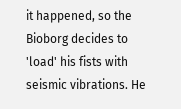it happened, so the Bioborg decides to 'load' his fists with seismic vibrations. He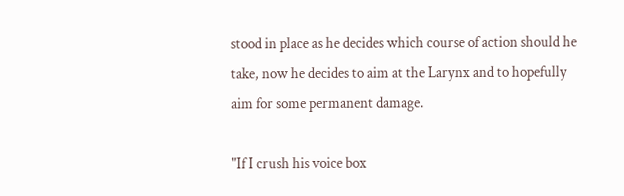stood in place as he decides which course of action should he take, now he decides to aim at the Larynx and to hopefully aim for some permanent damage.

"If I crush his voice box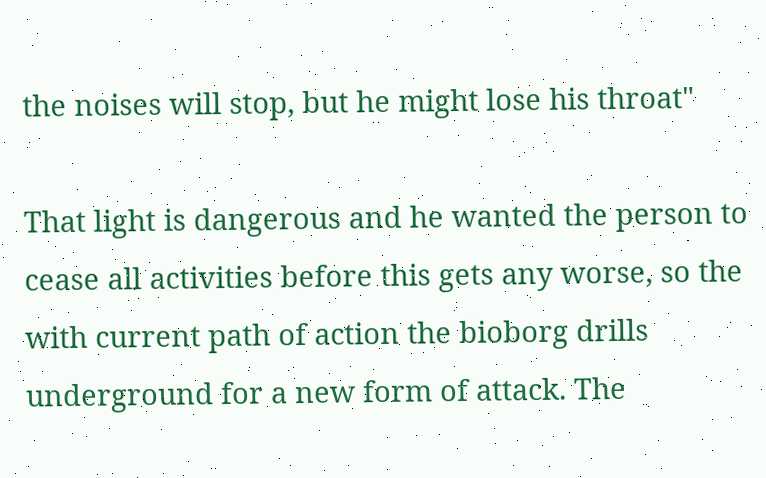the noises will stop, but he might lose his throat"

That light is dangerous and he wanted the person to cease all activities before this gets any worse, so the with current path of action the bioborg drills underground for a new form of attack. The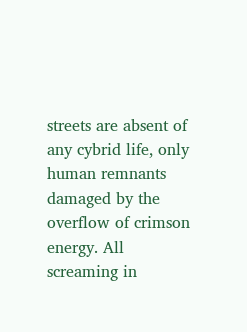streets are absent of any cybrid life, only human remnants damaged by the overflow of crimson energy. All screaming in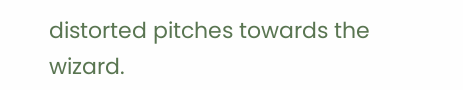distorted pitches towards the wizard.